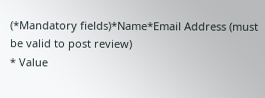(*Mandatory fields)*Name*Email Address (must be valid to post review)
* Value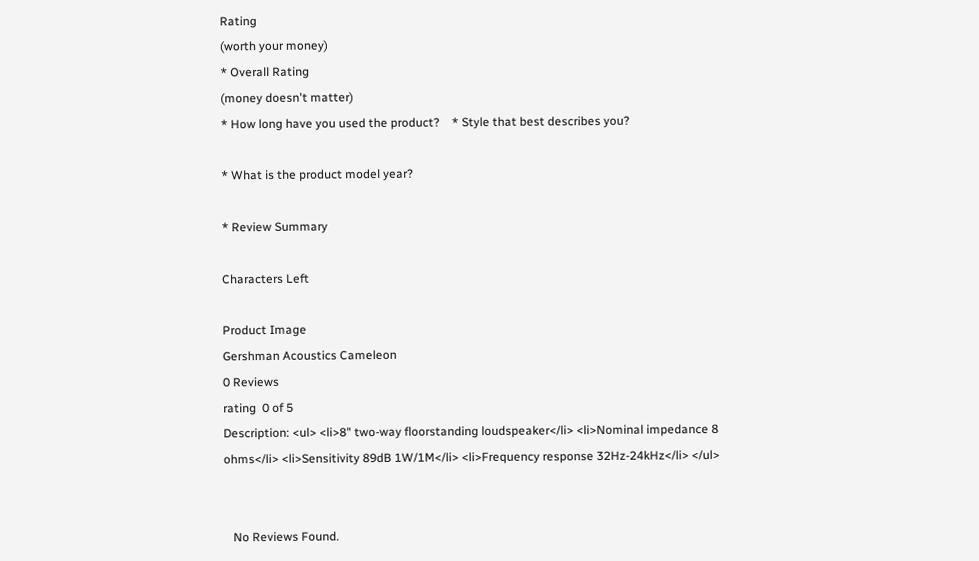Rating
(worth your money)
* Overall Rating
(money doesn't matter)
* How long have you used the product?    * Style that best describes you?

* What is the product model year?

* Review Summary

Characters Left

Product Image
Gershman Acoustics Cameleon
0 Reviews
rating  0 of 5
Description: <ul> <li>8" two-way floorstanding loudspeaker</li> <li>Nominal impedance 8 ohms</li> <li>Sensitivity 89dB 1W/1M</li> <li>Frequency response 32Hz-24kHz</li> </ul>


   No Reviews Found.